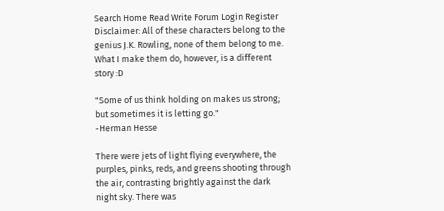Search Home Read Write Forum Login Register
Disclaimer: All of these characters belong to the genius J.K. Rowling, none of them belong to me. What I make them do, however, is a different story :D

"Some of us think holding on makes us strong; but sometimes it is letting go."
-Herman Hesse

There were jets of light flying everywhere, the purples, pinks, reds, and greens shooting through the air, contrasting brightly against the dark night sky. There was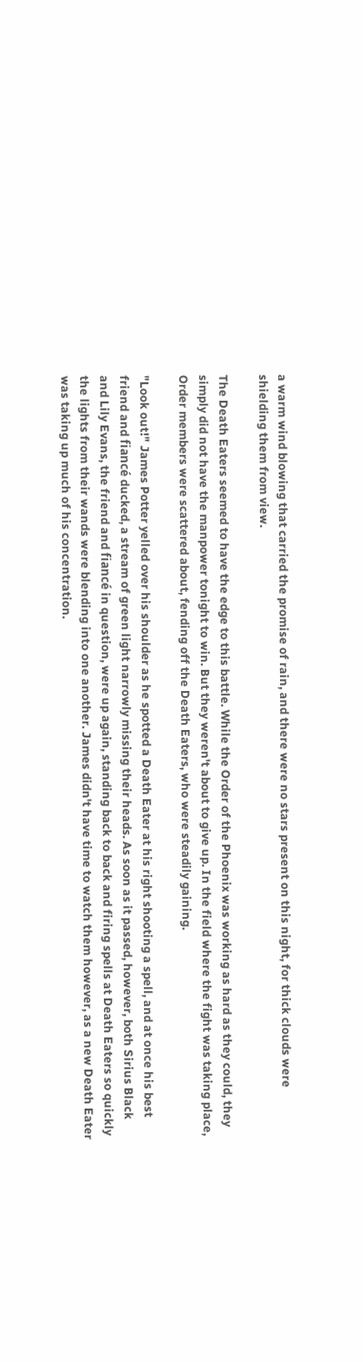a warm wind blowing that carried the promise of rain, and there were no stars present on this night, for thick clouds were shielding them from view.

The Death Eaters seemed to have the edge to this battle. While the Order of the Phoenix was working as hard as they could, they simply did not have the manpower tonight to win. But they weren't about to give up. In the field where the fight was taking place, Order members were scattered about, fending off the Death Eaters, who were steadily gaining.

"Look out!" James Potter yelled over his shoulder as he spotted a Death Eater at his right shooting a spell, and at once his best friend and fiancé ducked, a stream of green light narrowly missing their heads. As soon as it passed, however, both Sirius Black and Lily Evans, the friend and fiancé in question, were up again, standing back to back and firing spells at Death Eaters so quickly the lights from their wands were blending into one another. James didn't have time to watch them however, as a new Death Eater was taking up much of his concentration.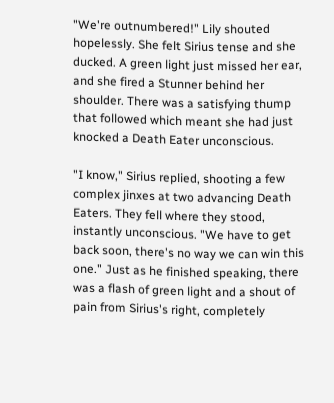"We're outnumbered!" Lily shouted hopelessly. She felt Sirius tense and she ducked. A green light just missed her ear, and she fired a Stunner behind her shoulder. There was a satisfying thump that followed which meant she had just knocked a Death Eater unconscious.

"I know," Sirius replied, shooting a few complex jinxes at two advancing Death Eaters. They fell where they stood, instantly unconscious. "We have to get back soon, there's no way we can win this one." Just as he finished speaking, there was a flash of green light and a shout of pain from Sirius's right, completely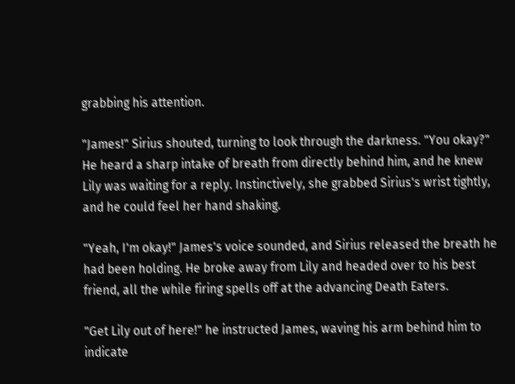grabbing his attention.

"James!" Sirius shouted, turning to look through the darkness. "You okay?" He heard a sharp intake of breath from directly behind him, and he knew Lily was waiting for a reply. Instinctively, she grabbed Sirius's wrist tightly, and he could feel her hand shaking.

"Yeah, I'm okay!" James's voice sounded, and Sirius released the breath he had been holding. He broke away from Lily and headed over to his best friend, all the while firing spells off at the advancing Death Eaters.

"Get Lily out of here!" he instructed James, waving his arm behind him to indicate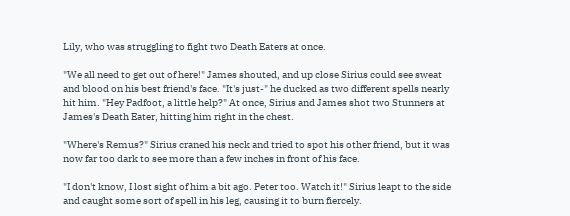Lily, who was struggling to fight two Death Eaters at once.

"We all need to get out of here!" James shouted, and up close Sirius could see sweat and blood on his best friend's face. "It's just-" he ducked as two different spells nearly hit him. "Hey Padfoot, a little help?" At once, Sirius and James shot two Stunners at James's Death Eater, hitting him right in the chest.

"Where's Remus?" Sirius craned his neck and tried to spot his other friend, but it was now far too dark to see more than a few inches in front of his face.

"I don't know, I lost sight of him a bit ago. Peter too. Watch it!" Sirius leapt to the side and caught some sort of spell in his leg, causing it to burn fiercely.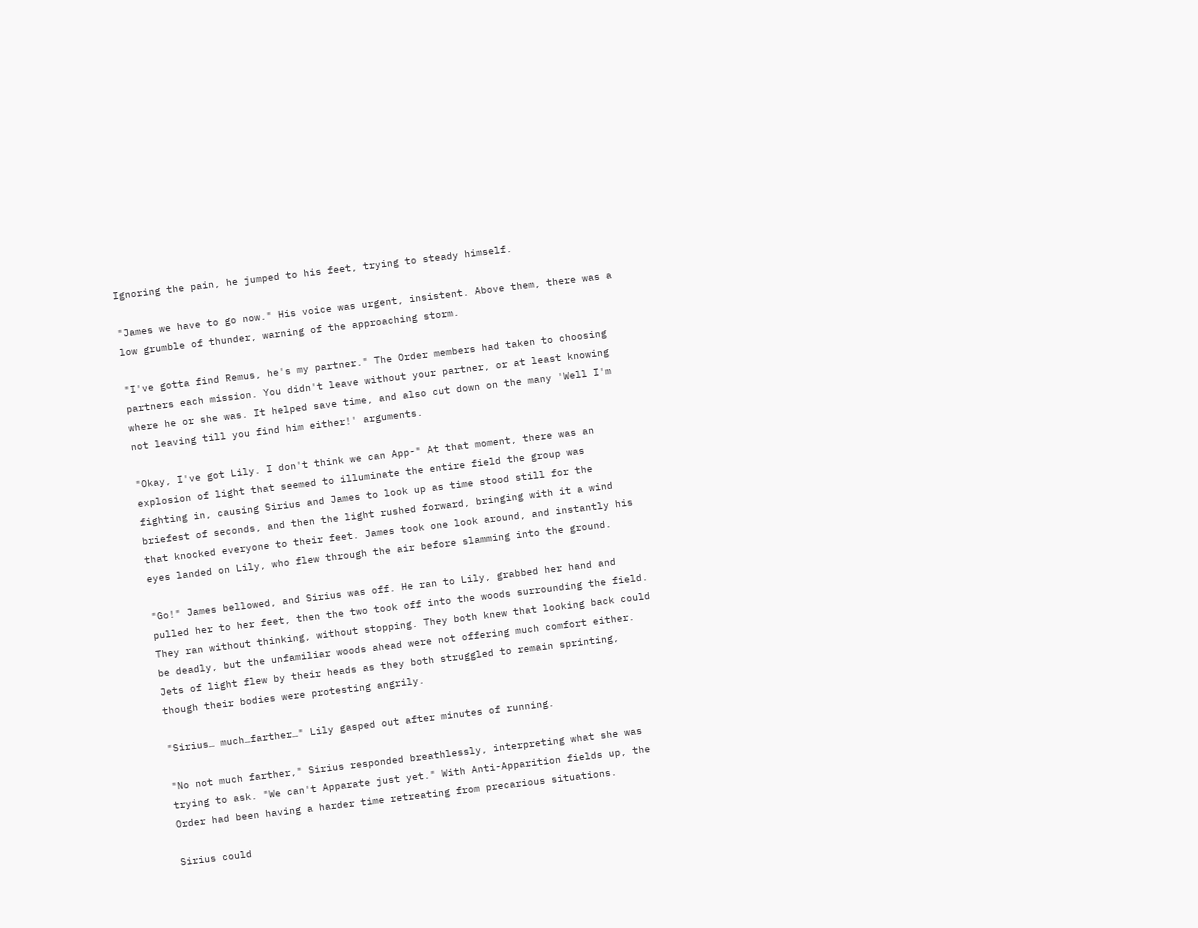Ignoring the pain, he jumped to his feet, trying to steady himself.

"James we have to go now." His voice was urgent, insistent. Above them, there was a low grumble of thunder, warning of the approaching storm.

"I've gotta find Remus, he's my partner." The Order members had taken to choosing partners each mission. You didn't leave without your partner, or at least knowing where he or she was. It helped save time, and also cut down on the many 'Well I'm not leaving till you find him either!' arguments.

"Okay, I've got Lily. I don't think we can App-" At that moment, there was an explosion of light that seemed to illuminate the entire field the group was fighting in, causing Sirius and James to look up as time stood still for the briefest of seconds, and then the light rushed forward, bringing with it a wind that knocked everyone to their feet. James took one look around, and instantly his eyes landed on Lily, who flew through the air before slamming into the ground.

"Go!" James bellowed, and Sirius was off. He ran to Lily, grabbed her hand and pulled her to her feet, then the two took off into the woods surrounding the field. They ran without thinking, without stopping. They both knew that looking back could be deadly, but the unfamiliar woods ahead were not offering much comfort either. Jets of light flew by their heads as they both struggled to remain sprinting, though their bodies were protesting angrily.

"Sirius… much…farther…" Lily gasped out after minutes of running.

"No not much farther," Sirius responded breathlessly, interpreting what she was trying to ask. "We can't Apparate just yet." With Anti-Apparition fields up, the Order had been having a harder time retreating from precarious situations.

Sirius could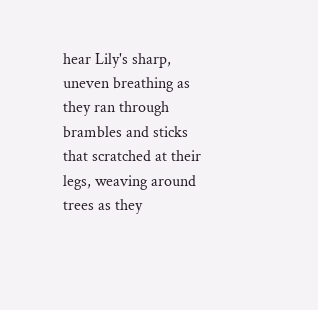hear Lily's sharp, uneven breathing as they ran through brambles and sticks that scratched at their legs, weaving around trees as they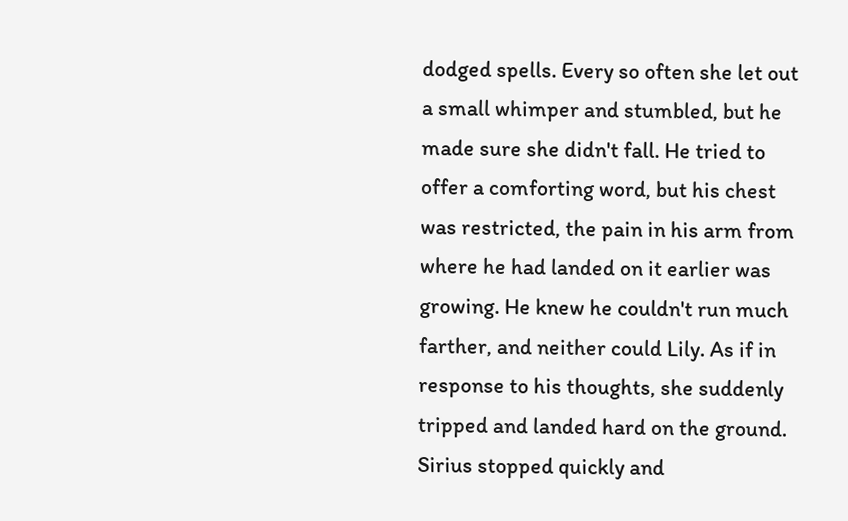dodged spells. Every so often she let out a small whimper and stumbled, but he made sure she didn't fall. He tried to offer a comforting word, but his chest was restricted, the pain in his arm from where he had landed on it earlier was growing. He knew he couldn't run much farther, and neither could Lily. As if in response to his thoughts, she suddenly tripped and landed hard on the ground. Sirius stopped quickly and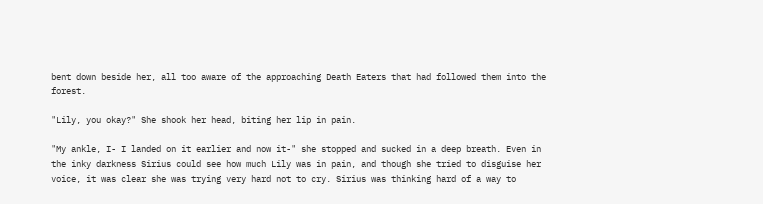bent down beside her, all too aware of the approaching Death Eaters that had followed them into the forest.

"Lily, you okay?" She shook her head, biting her lip in pain.

"My ankle, I- I landed on it earlier and now it-" she stopped and sucked in a deep breath. Even in the inky darkness Sirius could see how much Lily was in pain, and though she tried to disguise her voice, it was clear she was trying very hard not to cry. Sirius was thinking hard of a way to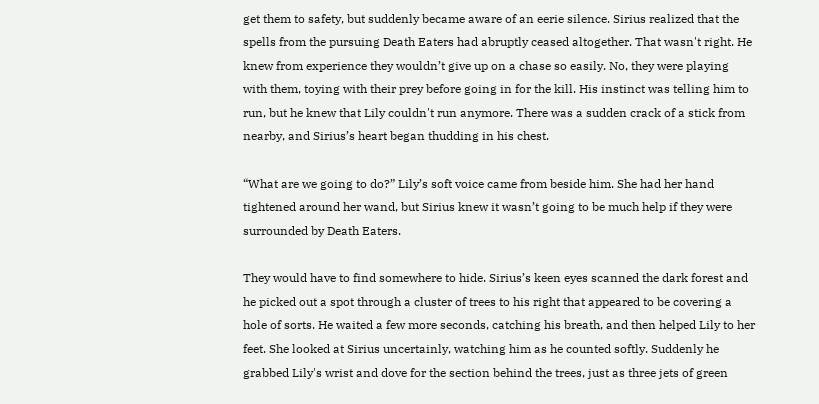get them to safety, but suddenly became aware of an eerie silence. Sirius realized that the spells from the pursuing Death Eaters had abruptly ceased altogether. That wasn't right. He knew from experience they wouldn’t give up on a chase so easily. No, they were playing with them, toying with their prey before going in for the kill. His instinct was telling him to run, but he knew that Lily couldn't run anymore. There was a sudden crack of a stick from nearby, and Sirius’s heart began thudding in his chest.

“What are we going to do?” Lily’s soft voice came from beside him. She had her hand tightened around her wand, but Sirius knew it wasn’t going to be much help if they were surrounded by Death Eaters.

They would have to find somewhere to hide. Sirius’s keen eyes scanned the dark forest and he picked out a spot through a cluster of trees to his right that appeared to be covering a hole of sorts. He waited a few more seconds, catching his breath, and then helped Lily to her feet. She looked at Sirius uncertainly, watching him as he counted softly. Suddenly he grabbed Lily's wrist and dove for the section behind the trees, just as three jets of green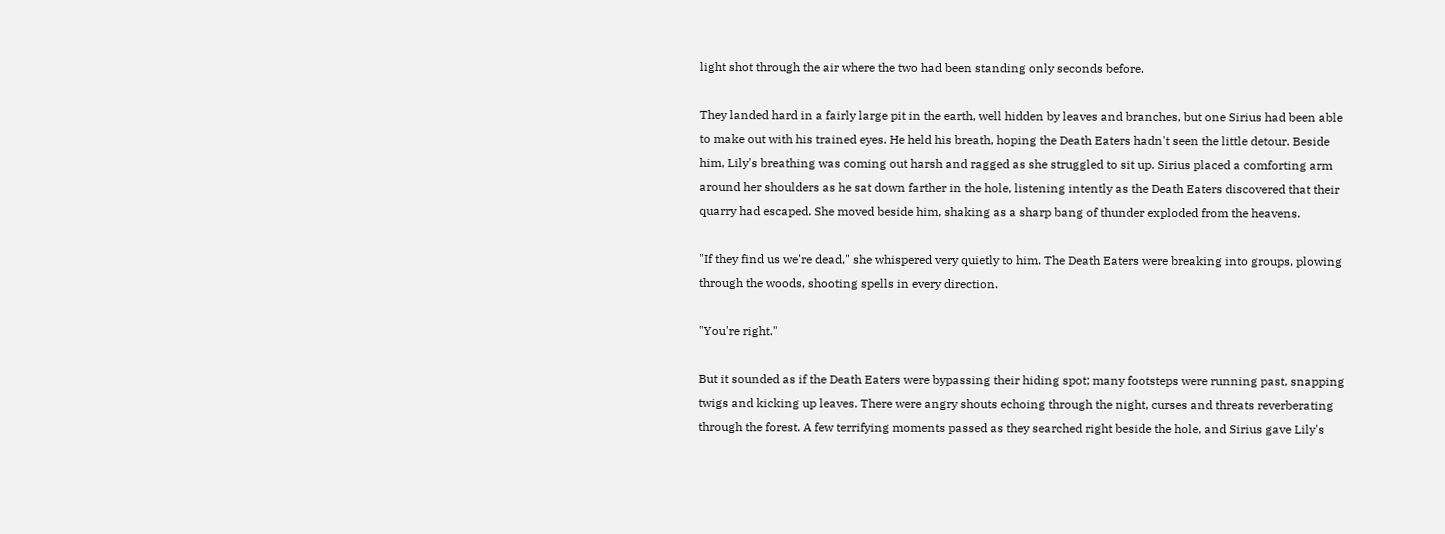light shot through the air where the two had been standing only seconds before.

They landed hard in a fairly large pit in the earth, well hidden by leaves and branches, but one Sirius had been able to make out with his trained eyes. He held his breath, hoping the Death Eaters hadn't seen the little detour. Beside him, Lily's breathing was coming out harsh and ragged as she struggled to sit up. Sirius placed a comforting arm around her shoulders as he sat down farther in the hole, listening intently as the Death Eaters discovered that their quarry had escaped. She moved beside him, shaking as a sharp bang of thunder exploded from the heavens.

"If they find us we're dead," she whispered very quietly to him. The Death Eaters were breaking into groups, plowing through the woods, shooting spells in every direction.

"You're right."

But it sounded as if the Death Eaters were bypassing their hiding spot; many footsteps were running past, snapping twigs and kicking up leaves. There were angry shouts echoing through the night, curses and threats reverberating through the forest. A few terrifying moments passed as they searched right beside the hole, and Sirius gave Lily's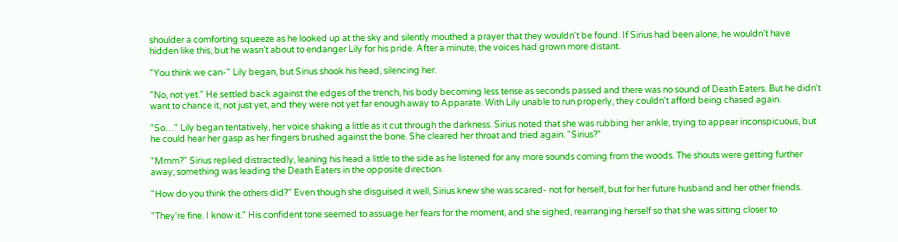shoulder a comforting squeeze as he looked up at the sky and silently mouthed a prayer that they wouldn't be found. If Sirius had been alone, he wouldn’t have hidden like this, but he wasn’t about to endanger Lily for his pride. After a minute, the voices had grown more distant.

"You think we can-" Lily began, but Sirius shook his head, silencing her.

"No, not yet." He settled back against the edges of the trench, his body becoming less tense as seconds passed and there was no sound of Death Eaters. But he didn't want to chance it, not just yet, and they were not yet far enough away to Apparate. With Lily unable to run properly, they couldn't afford being chased again.

"So…" Lily began tentatively, her voice shaking a little as it cut through the darkness. Sirius noted that she was rubbing her ankle, trying to appear inconspicuous, but he could hear her gasp as her fingers brushed against the bone. She cleared her throat and tried again. "Sirius?"

"Mmm?" Sirius replied distractedly, leaning his head a little to the side as he listened for any more sounds coming from the woods. The shouts were getting further away; something was leading the Death Eaters in the opposite direction.

"How do you think the others did?" Even though she disguised it well, Sirius knew she was scared- not for herself, but for her future husband and her other friends.

"They're fine. I know it." His confident tone seemed to assuage her fears for the moment, and she sighed, rearranging herself so that she was sitting closer to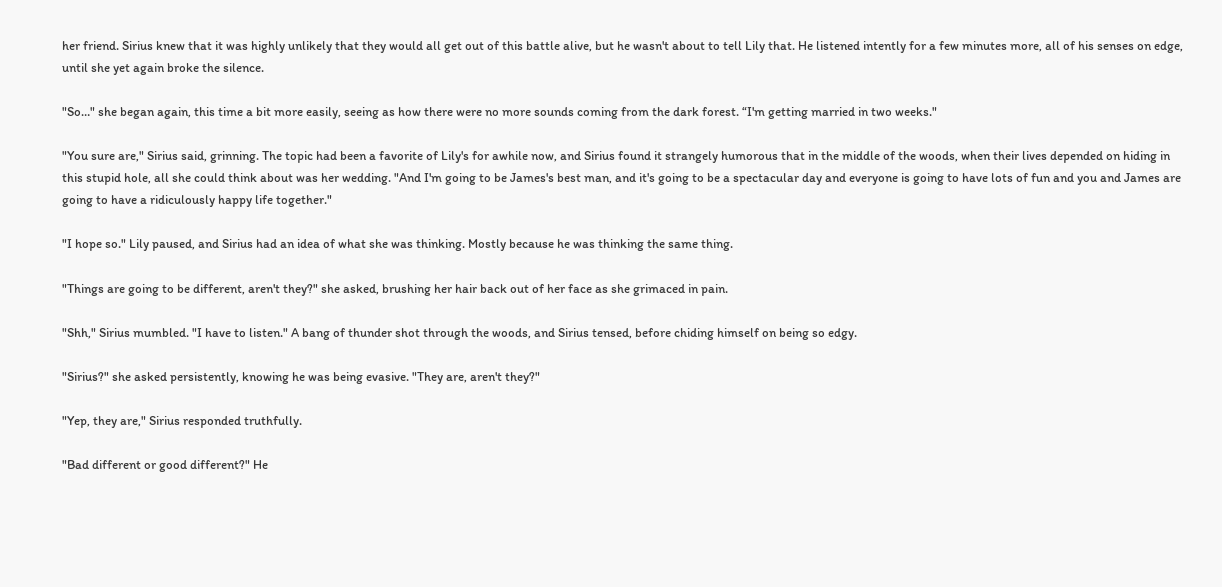her friend. Sirius knew that it was highly unlikely that they would all get out of this battle alive, but he wasn't about to tell Lily that. He listened intently for a few minutes more, all of his senses on edge, until she yet again broke the silence.

"So…" she began again, this time a bit more easily, seeing as how there were no more sounds coming from the dark forest. “I'm getting married in two weeks."

"You sure are," Sirius said, grinning. The topic had been a favorite of Lily's for awhile now, and Sirius found it strangely humorous that in the middle of the woods, when their lives depended on hiding in this stupid hole, all she could think about was her wedding. "And I'm going to be James's best man, and it's going to be a spectacular day and everyone is going to have lots of fun and you and James are going to have a ridiculously happy life together."

"I hope so." Lily paused, and Sirius had an idea of what she was thinking. Mostly because he was thinking the same thing.

"Things are going to be different, aren't they?" she asked, brushing her hair back out of her face as she grimaced in pain.

"Shh," Sirius mumbled. "I have to listen." A bang of thunder shot through the woods, and Sirius tensed, before chiding himself on being so edgy.

"Sirius?" she asked persistently, knowing he was being evasive. "They are, aren't they?"

"Yep, they are," Sirius responded truthfully.

"Bad different or good different?" He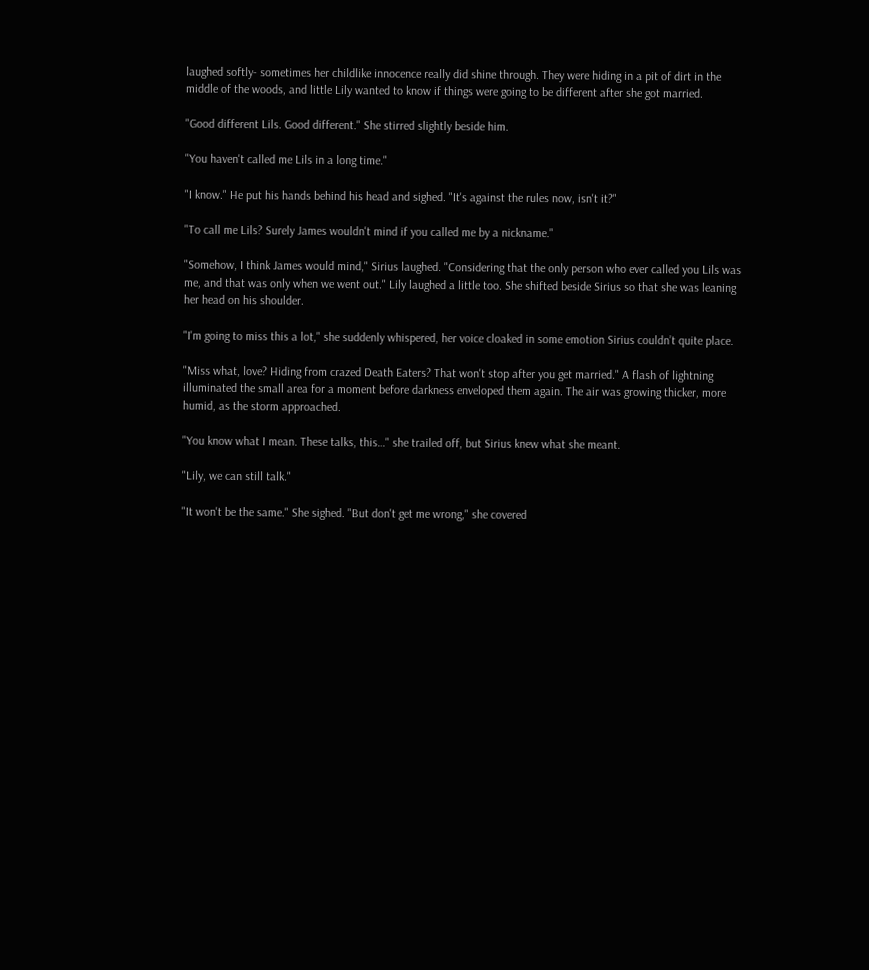laughed softly- sometimes her childlike innocence really did shine through. They were hiding in a pit of dirt in the middle of the woods, and little Lily wanted to know if things were going to be different after she got married.

"Good different Lils. Good different." She stirred slightly beside him.

"You haven't called me Lils in a long time."

"I know." He put his hands behind his head and sighed. "It's against the rules now, isn't it?"

"To call me Lils? Surely James wouldn't mind if you called me by a nickname."

"Somehow, I think James would mind," Sirius laughed. "Considering that the only person who ever called you Lils was me, and that was only when we went out." Lily laughed a little too. She shifted beside Sirius so that she was leaning her head on his shoulder.

"I'm going to miss this a lot," she suddenly whispered, her voice cloaked in some emotion Sirius couldn’t quite place.

"Miss what, love? Hiding from crazed Death Eaters? That won't stop after you get married." A flash of lightning illuminated the small area for a moment before darkness enveloped them again. The air was growing thicker, more humid, as the storm approached.

"You know what I mean. These talks, this…" she trailed off, but Sirius knew what she meant.

"Lily, we can still talk."

"It won't be the same." She sighed. "But don't get me wrong," she covered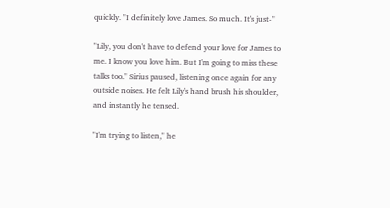quickly. "I definitely love James. So much. It's just-"

"Lily, you don't have to defend your love for James to me. I know you love him. But I'm going to miss these talks too." Sirius paused, listening once again for any outside noises. He felt Lily's hand brush his shoulder, and instantly he tensed.

"I'm trying to listen," he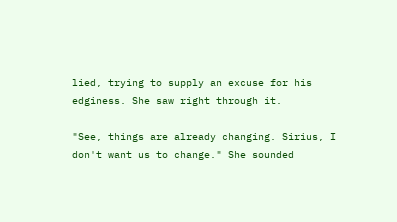lied, trying to supply an excuse for his edginess. She saw right through it.

"See, things are already changing. Sirius, I don't want us to change." She sounded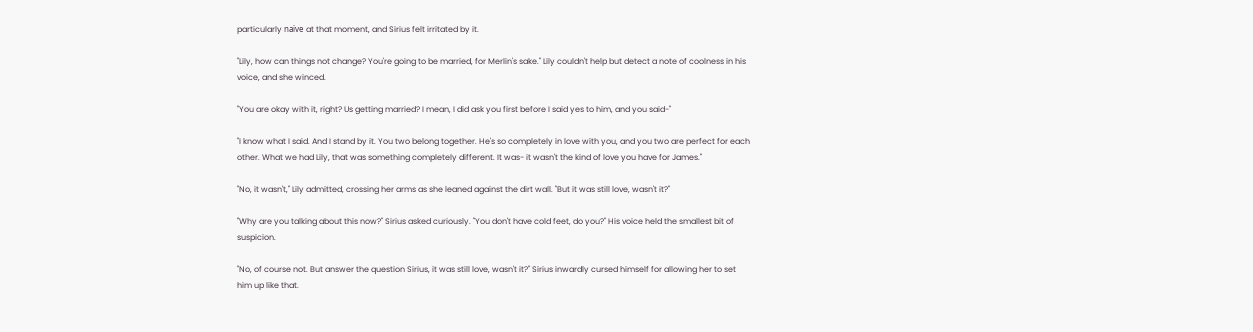particularly naïve at that moment, and Sirius felt irritated by it.

"Lily, how can things not change? You're going to be married, for Merlin's sake." Lily couldn't help but detect a note of coolness in his voice, and she winced.

"You are okay with it, right? Us getting married? I mean, I did ask you first before I said yes to him, and you said-"

"I know what I said. And I stand by it. You two belong together. He's so completely in love with you, and you two are perfect for each other. What we had Lily, that was something completely different. It was- it wasn't the kind of love you have for James."

"No, it wasn't," Lily admitted, crossing her arms as she leaned against the dirt wall. "But it was still love, wasn't it?"

"Why are you talking about this now?" Sirius asked curiously. "You don't have cold feet, do you?" His voice held the smallest bit of suspicion.

"No, of course not. But answer the question Sirius, it was still love, wasn't it?" Sirius inwardly cursed himself for allowing her to set him up like that.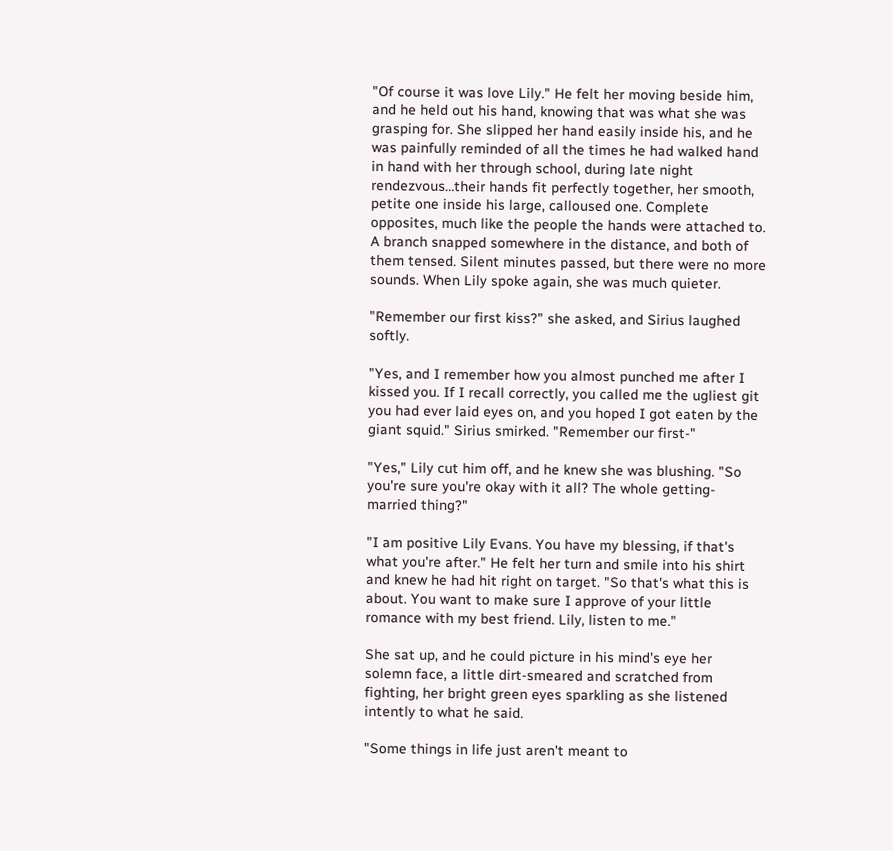"Of course it was love Lily." He felt her moving beside him, and he held out his hand, knowing that was what she was grasping for. She slipped her hand easily inside his, and he was painfully reminded of all the times he had walked hand in hand with her through school, during late night rendezvous…their hands fit perfectly together, her smooth, petite one inside his large, calloused one. Complete opposites, much like the people the hands were attached to. A branch snapped somewhere in the distance, and both of them tensed. Silent minutes passed, but there were no more sounds. When Lily spoke again, she was much quieter.

"Remember our first kiss?" she asked, and Sirius laughed softly.

"Yes, and I remember how you almost punched me after I kissed you. If I recall correctly, you called me the ugliest git you had ever laid eyes on, and you hoped I got eaten by the giant squid." Sirius smirked. "Remember our first-"

"Yes," Lily cut him off, and he knew she was blushing. "So you're sure you're okay with it all? The whole getting-married thing?"

"I am positive Lily Evans. You have my blessing, if that's what you're after." He felt her turn and smile into his shirt and knew he had hit right on target. "So that's what this is about. You want to make sure I approve of your little romance with my best friend. Lily, listen to me."

She sat up, and he could picture in his mind's eye her solemn face, a little dirt-smeared and scratched from fighting, her bright green eyes sparkling as she listened intently to what he said.

"Some things in life just aren't meant to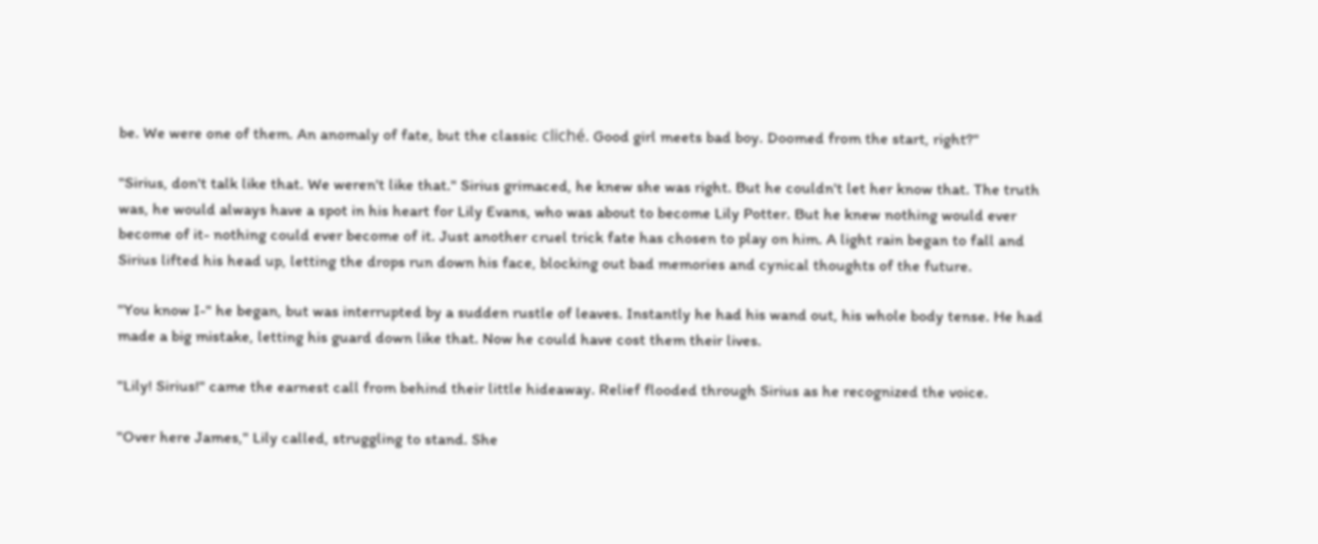be. We were one of them. An anomaly of fate, but the classic cliché. Good girl meets bad boy. Doomed from the start, right?"

"Sirius, don't talk like that. We weren't like that." Sirius grimaced, he knew she was right. But he couldn't let her know that. The truth was, he would always have a spot in his heart for Lily Evans, who was about to become Lily Potter. But he knew nothing would ever become of it- nothing could ever become of it. Just another cruel trick fate has chosen to play on him. A light rain began to fall and Sirius lifted his head up, letting the drops run down his face, blocking out bad memories and cynical thoughts of the future.

"You know I-" he began, but was interrupted by a sudden rustle of leaves. Instantly he had his wand out, his whole body tense. He had made a big mistake, letting his guard down like that. Now he could have cost them their lives.

"Lily! Sirius!" came the earnest call from behind their little hideaway. Relief flooded through Sirius as he recognized the voice.

"Over here James," Lily called, struggling to stand. She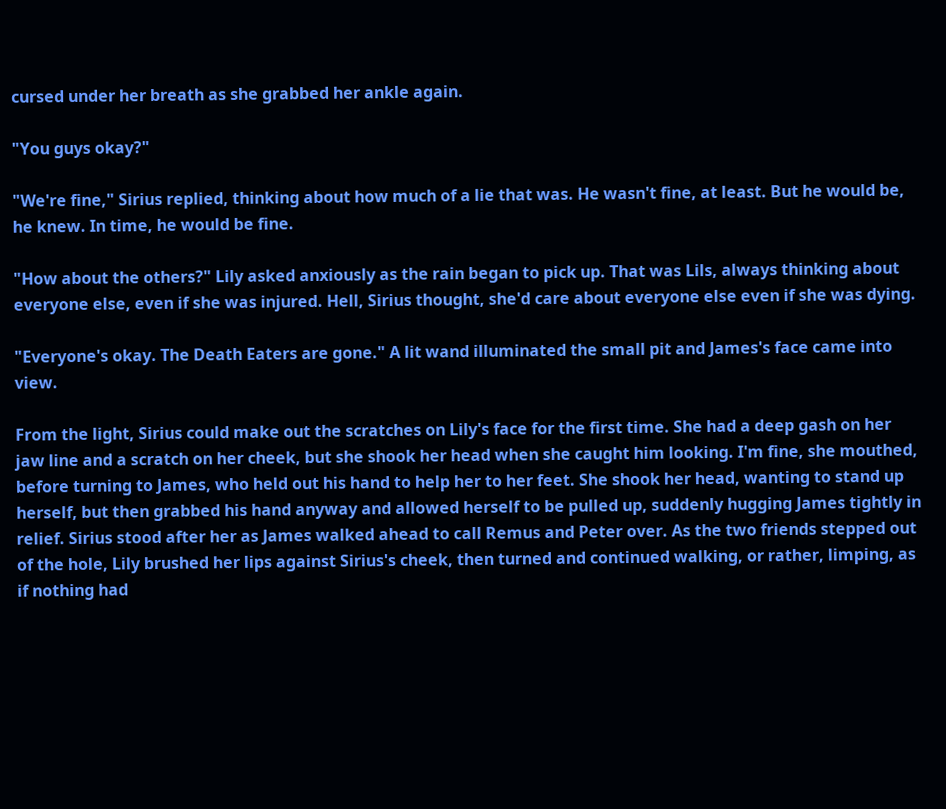cursed under her breath as she grabbed her ankle again.

"You guys okay?"

"We're fine," Sirius replied, thinking about how much of a lie that was. He wasn't fine, at least. But he would be, he knew. In time, he would be fine.

"How about the others?" Lily asked anxiously as the rain began to pick up. That was Lils, always thinking about everyone else, even if she was injured. Hell, Sirius thought, she'd care about everyone else even if she was dying.

"Everyone's okay. The Death Eaters are gone." A lit wand illuminated the small pit and James's face came into view.

From the light, Sirius could make out the scratches on Lily's face for the first time. She had a deep gash on her jaw line and a scratch on her cheek, but she shook her head when she caught him looking. I'm fine, she mouthed, before turning to James, who held out his hand to help her to her feet. She shook her head, wanting to stand up herself, but then grabbed his hand anyway and allowed herself to be pulled up, suddenly hugging James tightly in relief. Sirius stood after her as James walked ahead to call Remus and Peter over. As the two friends stepped out of the hole, Lily brushed her lips against Sirius's cheek, then turned and continued walking, or rather, limping, as if nothing had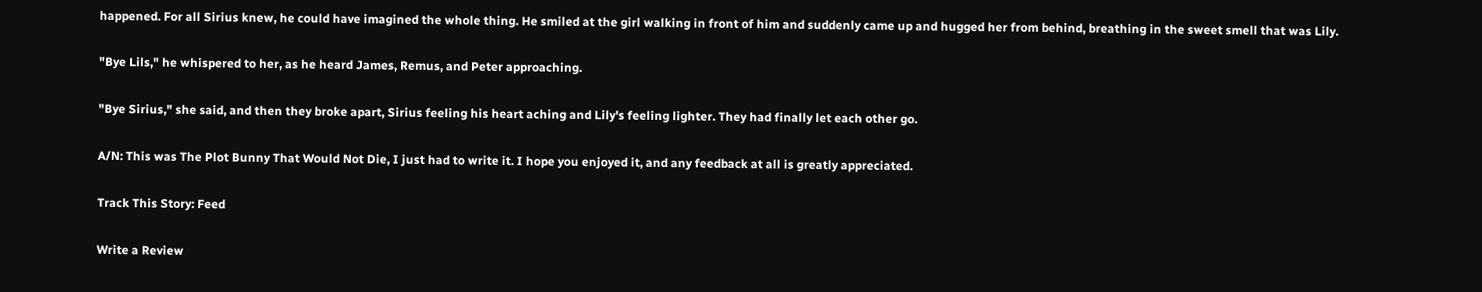happened. For all Sirius knew, he could have imagined the whole thing. He smiled at the girl walking in front of him and suddenly came up and hugged her from behind, breathing in the sweet smell that was Lily.

"Bye Lils," he whispered to her, as he heard James, Remus, and Peter approaching.

"Bye Sirius," she said, and then they broke apart, Sirius feeling his heart aching and Lily's feeling lighter. They had finally let each other go.

A/N: This was The Plot Bunny That Would Not Die, I just had to write it. I hope you enjoyed it, and any feedback at all is greatly appreciated.

Track This Story: Feed

Write a Review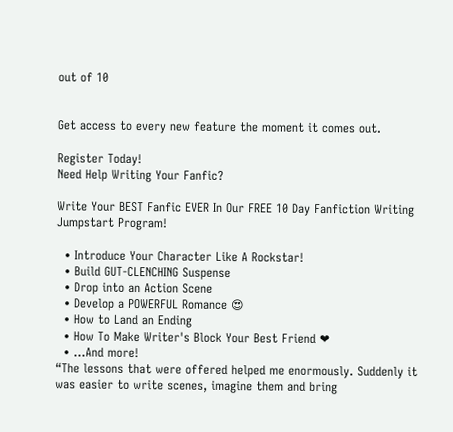out of 10


Get access to every new feature the moment it comes out.

Register Today!
Need Help Writing Your Fanfic?

Write Your BEST Fanfic EVER In Our FREE 10 Day Fanfiction Writing Jumpstart Program!

  • Introduce Your Character Like A Rockstar!
  • Build GUT-CLENCHING Suspense
  • Drop into an Action Scene
  • Develop a POWERFUL Romance 😍
  • How to Land an Ending
  • How To Make Writer's Block Your Best Friend ❤
  • ...And more!
“The lessons that were offered helped me enormously. Suddenly it was easier to write scenes, imagine them and bring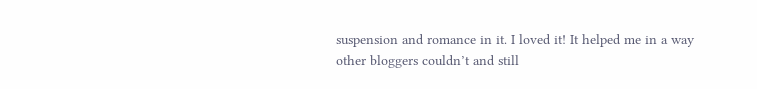suspension and romance in it. I loved it! It helped me in a way other bloggers couldn’t and still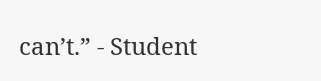can’t.” - Student